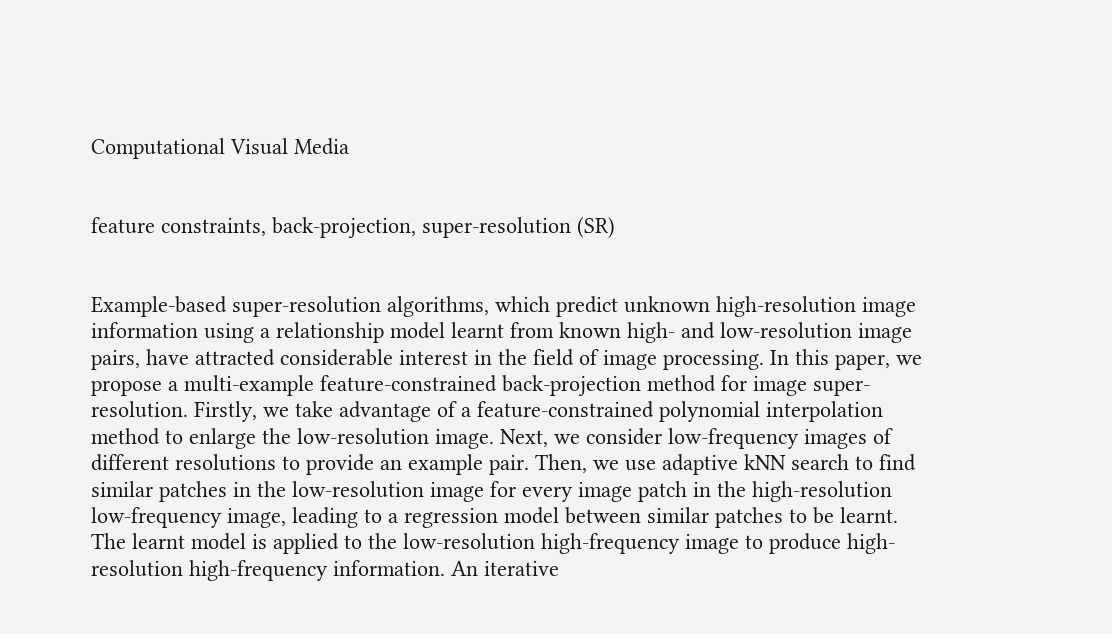Computational Visual Media


feature constraints, back-projection, super-resolution (SR)


Example-based super-resolution algorithms, which predict unknown high-resolution image information using a relationship model learnt from known high- and low-resolution image pairs, have attracted considerable interest in the field of image processing. In this paper, we propose a multi-example feature-constrained back-projection method for image super-resolution. Firstly, we take advantage of a feature-constrained polynomial interpolation method to enlarge the low-resolution image. Next, we consider low-frequency images of different resolutions to provide an example pair. Then, we use adaptive kNN search to find similar patches in the low-resolution image for every image patch in the high-resolution low-frequency image, leading to a regression model between similar patches to be learnt. The learnt model is applied to the low-resolution high-frequency image to produce high-resolution high-frequency information. An iterative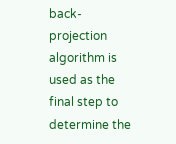back-projection algorithm is used as the final step to determine the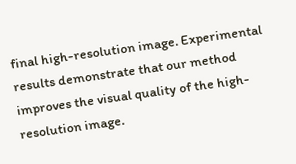final high-resolution image. Experimental results demonstrate that our method improves the visual quality of the high-resolution image.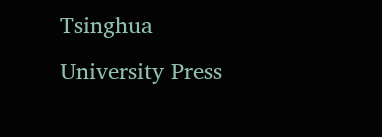Tsinghua University Press